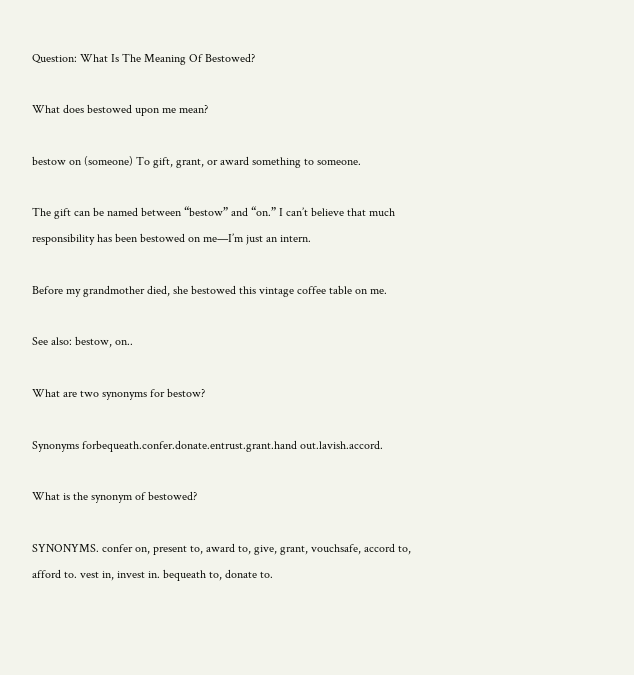Question: What Is The Meaning Of Bestowed?

What does bestowed upon me mean?

bestow on (someone) To gift, grant, or award something to someone.

The gift can be named between “bestow” and “on.” I can’t believe that much responsibility has been bestowed on me—I’m just an intern.

Before my grandmother died, she bestowed this vintage coffee table on me.

See also: bestow, on..

What are two synonyms for bestow?

Synonyms forbequeath.confer.donate.entrust.grant.hand out.lavish.accord.

What is the synonym of bestowed?

SYNONYMS. confer on, present to, award to, give, grant, vouchsafe, accord to, afford to. vest in, invest in. bequeath to, donate to.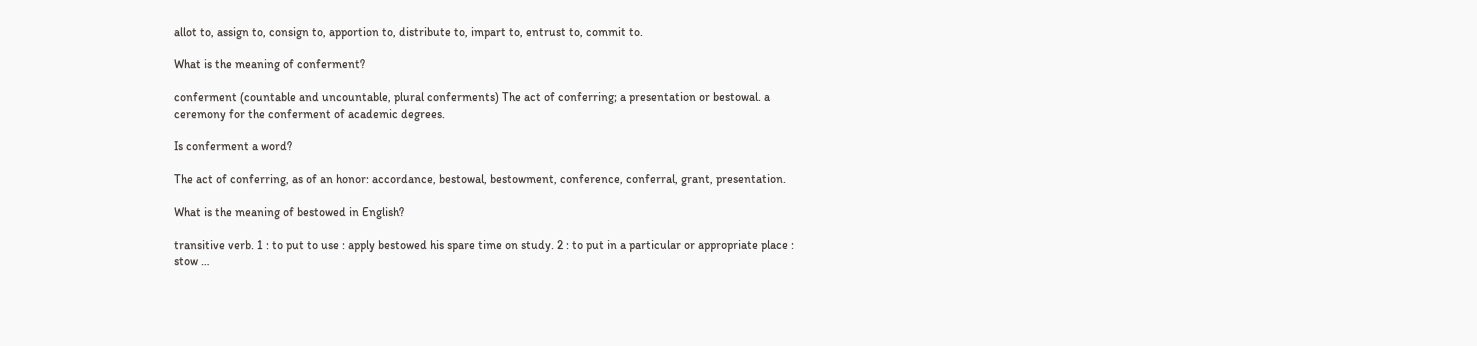allot to, assign to, consign to, apportion to, distribute to, impart to, entrust to, commit to.

What is the meaning of conferment?

conferment (countable and uncountable, plural conferments) The act of conferring; a presentation or bestowal. a ceremony for the conferment of academic degrees.

Is conferment a word?

The act of conferring, as of an honor: accordance, bestowal, bestowment, conference, conferral, grant, presentation.

What is the meaning of bestowed in English?

transitive verb. 1 : to put to use : apply bestowed his spare time on study. 2 : to put in a particular or appropriate place : stow …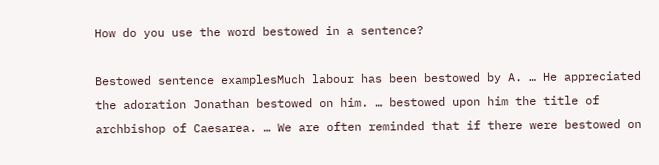How do you use the word bestowed in a sentence?

Bestowed sentence examplesMuch labour has been bestowed by A. … He appreciated the adoration Jonathan bestowed on him. … bestowed upon him the title of archbishop of Caesarea. … We are often reminded that if there were bestowed on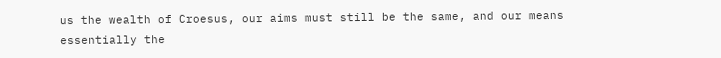us the wealth of Croesus, our aims must still be the same, and our means essentially the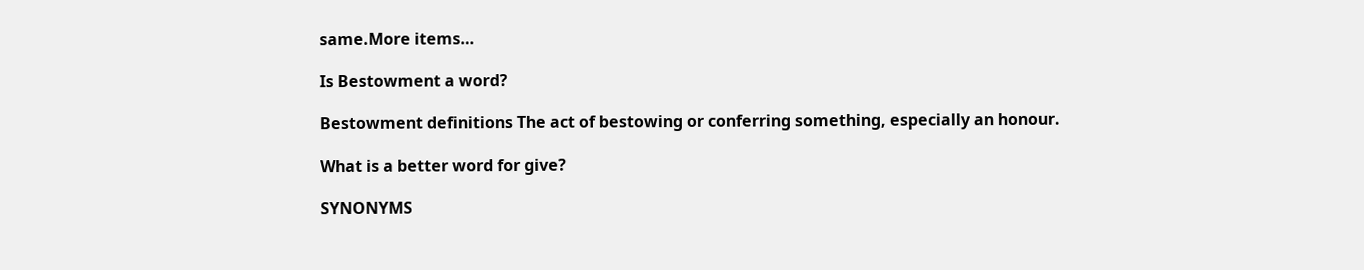same.More items…

Is Bestowment a word?

Bestowment definitions The act of bestowing or conferring something, especially an honour.

What is a better word for give?

SYNONYMS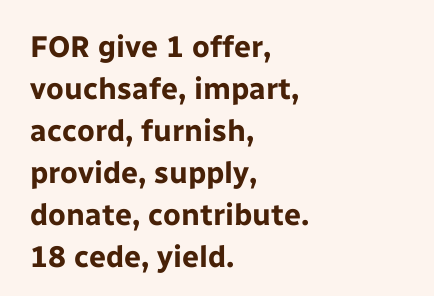FOR give 1 offer, vouchsafe, impart, accord, furnish, provide, supply, donate, contribute. 18 cede, yield.